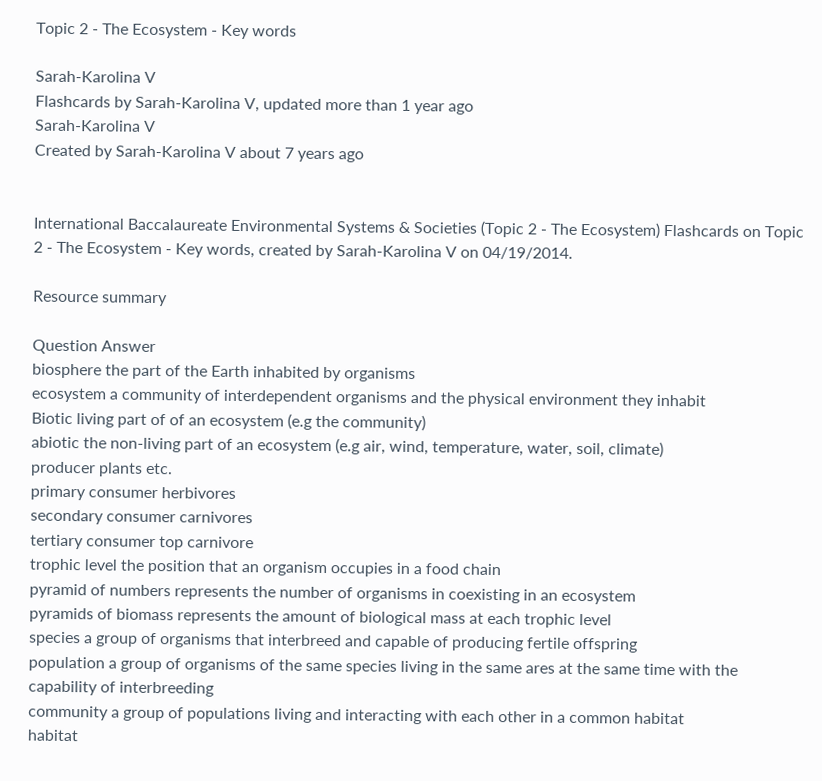Topic 2 - The Ecosystem - Key words

Sarah-Karolina V
Flashcards by Sarah-Karolina V, updated more than 1 year ago
Sarah-Karolina V
Created by Sarah-Karolina V about 7 years ago


International Baccalaureate Environmental Systems & Societies (Topic 2 - The Ecosystem) Flashcards on Topic 2 - The Ecosystem - Key words, created by Sarah-Karolina V on 04/19/2014.

Resource summary

Question Answer
biosphere the part of the Earth inhabited by organisms
ecosystem a community of interdependent organisms and the physical environment they inhabit
Biotic living part of of an ecosystem (e.g the community)
abiotic the non-living part of an ecosystem (e.g air, wind, temperature, water, soil, climate)
producer plants etc.
primary consumer herbivores
secondary consumer carnivores
tertiary consumer top carnivore
trophic level the position that an organism occupies in a food chain
pyramid of numbers represents the number of organisms in coexisting in an ecosystem
pyramids of biomass represents the amount of biological mass at each trophic level
species a group of organisms that interbreed and capable of producing fertile offspring
population a group of organisms of the same species living in the same ares at the same time with the capability of interbreeding
community a group of populations living and interacting with each other in a common habitat
habitat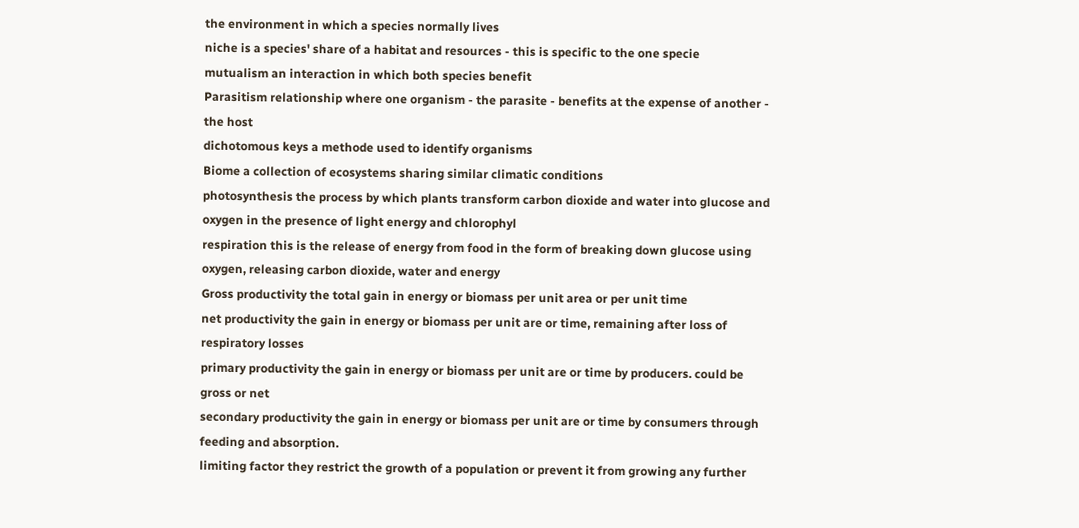the environment in which a species normally lives
niche is a species' share of a habitat and resources - this is specific to the one specie
mutualism an interaction in which both species benefit
Parasitism relationship where one organism - the parasite - benefits at the expense of another - the host
dichotomous keys a methode used to identify organisms
Biome a collection of ecosystems sharing similar climatic conditions
photosynthesis the process by which plants transform carbon dioxide and water into glucose and oxygen in the presence of light energy and chlorophyl
respiration this is the release of energy from food in the form of breaking down glucose using oxygen, releasing carbon dioxide, water and energy
Gross productivity the total gain in energy or biomass per unit area or per unit time
net productivity the gain in energy or biomass per unit are or time, remaining after loss of respiratory losses
primary productivity the gain in energy or biomass per unit are or time by producers. could be gross or net
secondary productivity the gain in energy or biomass per unit are or time by consumers through feeding and absorption.
limiting factor they restrict the growth of a population or prevent it from growing any further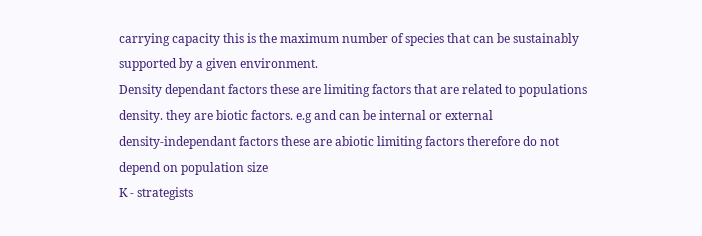carrying capacity this is the maximum number of species that can be sustainably supported by a given environment.
Density dependant factors these are limiting factors that are related to populations density. they are biotic factors. e.g and can be internal or external
density-independant factors these are abiotic limiting factors therefore do not depend on population size
K - strategists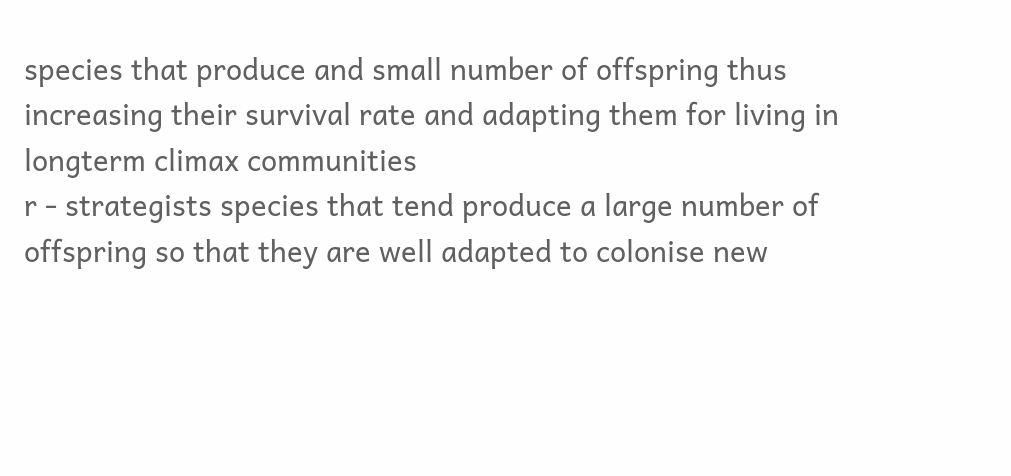species that produce and small number of offspring thus increasing their survival rate and adapting them for living in longterm climax communities
r - strategists species that tend produce a large number of offspring so that they are well adapted to colonise new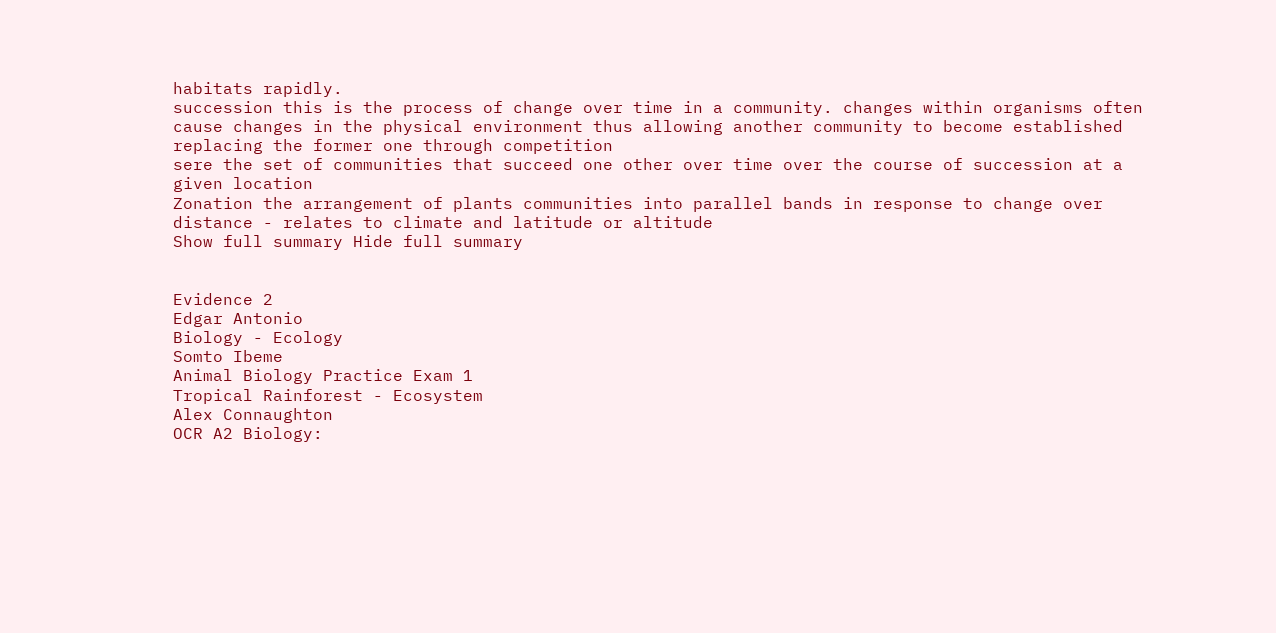habitats rapidly.
succession this is the process of change over time in a community. changes within organisms often cause changes in the physical environment thus allowing another community to become established replacing the former one through competition
sere the set of communities that succeed one other over time over the course of succession at a given location
Zonation the arrangement of plants communities into parallel bands in response to change over distance - relates to climate and latitude or altitude
Show full summary Hide full summary


Evidence 2
Edgar Antonio
Biology - Ecology
Somto Ibeme
Animal Biology Practice Exam 1
Tropical Rainforest - Ecosystem
Alex Connaughton
OCR A2 Biology: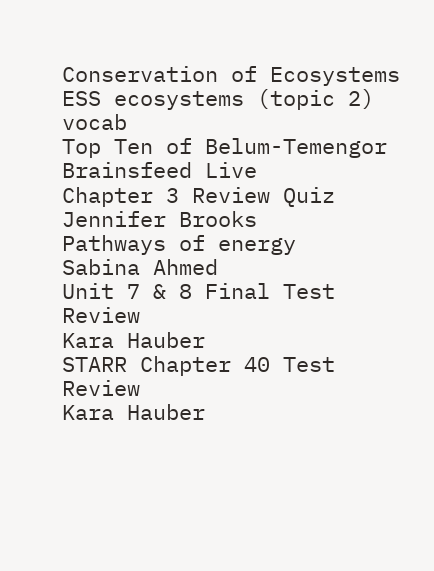Conservation of Ecosystems
ESS ecosystems (topic 2) vocab
Top Ten of Belum-Temengor
Brainsfeed Live
Chapter 3 Review Quiz
Jennifer Brooks
Pathways of energy
Sabina Ahmed
Unit 7 & 8 Final Test Review
Kara Hauber
STARR Chapter 40 Test Review
Kara Hauber